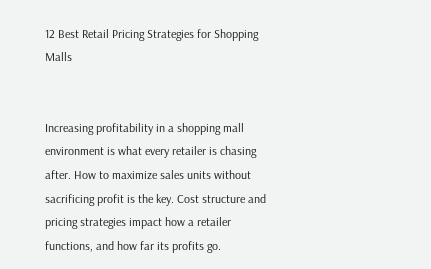12 Best Retail Pricing Strategies for Shopping Malls


Increasing profitability in a shopping mall environment is what every retailer is chasing after. How to maximize sales units without sacrificing profit is the key. Cost structure and pricing strategies impact how a retailer functions, and how far its profits go.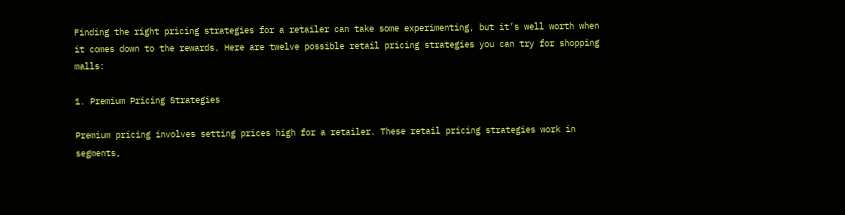Finding the right pricing strategies for a retailer can take some experimenting, but it’s well worth when it comes down to the rewards. Here are twelve possible retail pricing strategies you can try for shopping malls:

1. Premium Pricing Strategies

Premium pricing involves setting prices high for a retailer. These retail pricing strategies work in segments,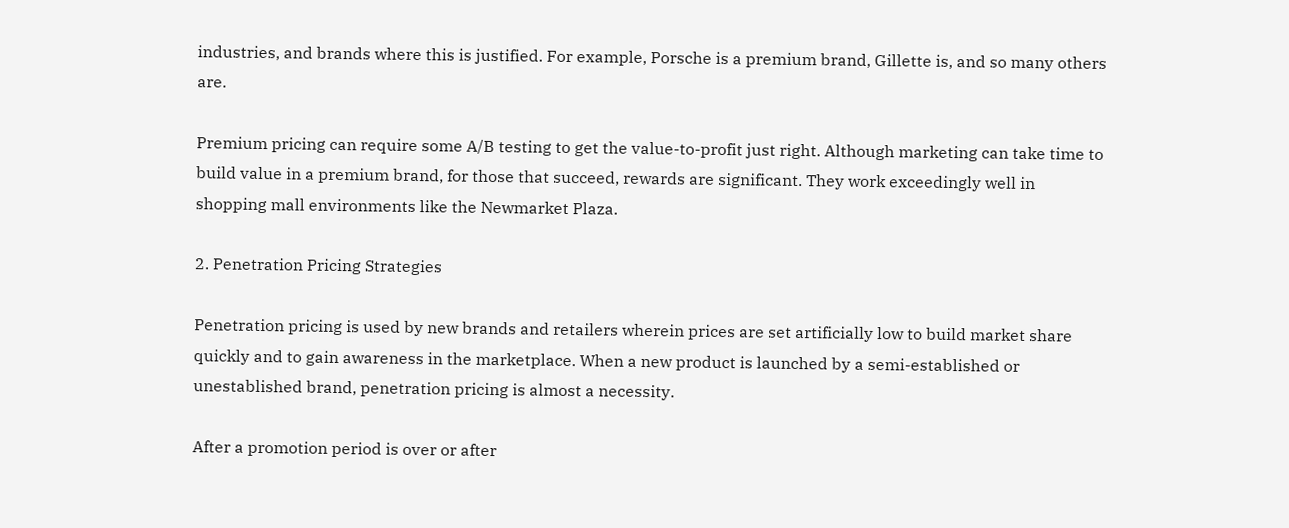industries, and brands where this is justified. For example, Porsche is a premium brand, Gillette is, and so many others are.

Premium pricing can require some A/B testing to get the value-to-profit just right. Although marketing can take time to build value in a premium brand, for those that succeed, rewards are significant. They work exceedingly well in shopping mall environments like the Newmarket Plaza.

2. Penetration Pricing Strategies

Penetration pricing is used by new brands and retailers wherein prices are set artificially low to build market share quickly and to gain awareness in the marketplace. When a new product is launched by a semi-established or unestablished brand, penetration pricing is almost a necessity.

After a promotion period is over or after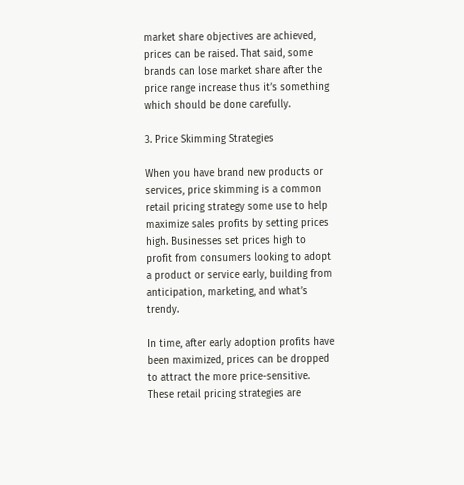market share objectives are achieved, prices can be raised. That said, some brands can lose market share after the price range increase thus it’s something which should be done carefully.

3. Price Skimming Strategies

When you have brand new products or services, price skimming is a common retail pricing strategy some use to help maximize sales profits by setting prices high. Businesses set prices high to profit from consumers looking to adopt a product or service early, building from anticipation, marketing, and what’s trendy.

In time, after early adoption profits have been maximized, prices can be dropped to attract the more price-sensitive. These retail pricing strategies are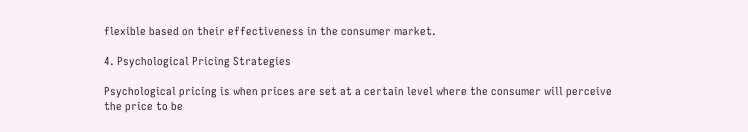flexible based on their effectiveness in the consumer market.

4. Psychological Pricing Strategies

Psychological pricing is when prices are set at a certain level where the consumer will perceive the price to be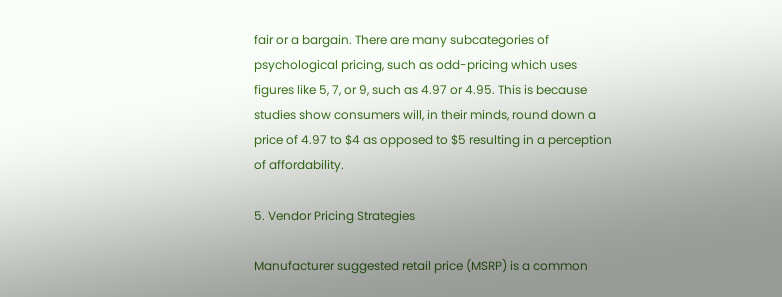fair or a bargain. There are many subcategories of psychological pricing, such as odd-pricing which uses figures like 5, 7, or 9, such as 4.97 or 4.95. This is because studies show consumers will, in their minds, round down a price of 4.97 to $4 as opposed to $5 resulting in a perception of affordability.

5. Vendor Pricing Strategies

Manufacturer suggested retail price (MSRP) is a common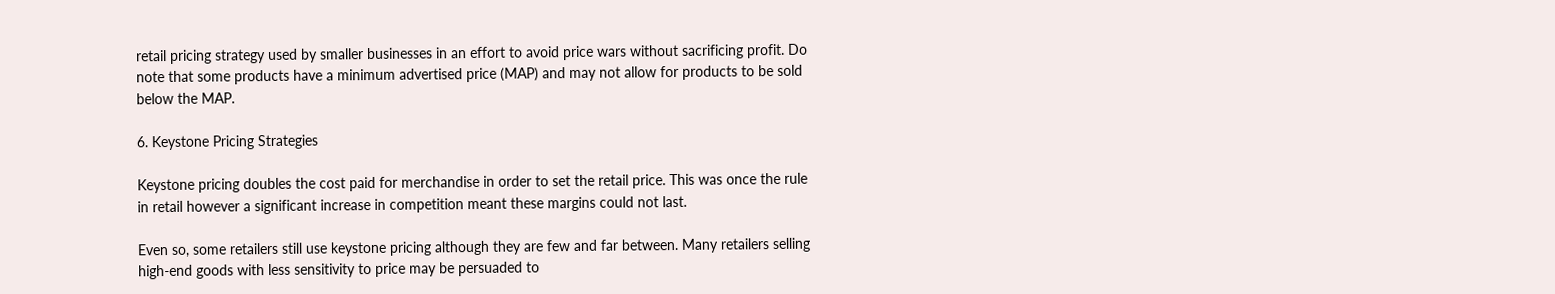retail pricing strategy used by smaller businesses in an effort to avoid price wars without sacrificing profit. Do note that some products have a minimum advertised price (MAP) and may not allow for products to be sold below the MAP.

6. Keystone Pricing Strategies

Keystone pricing doubles the cost paid for merchandise in order to set the retail price. This was once the rule in retail however a significant increase in competition meant these margins could not last.

Even so, some retailers still use keystone pricing although they are few and far between. Many retailers selling high-end goods with less sensitivity to price may be persuaded to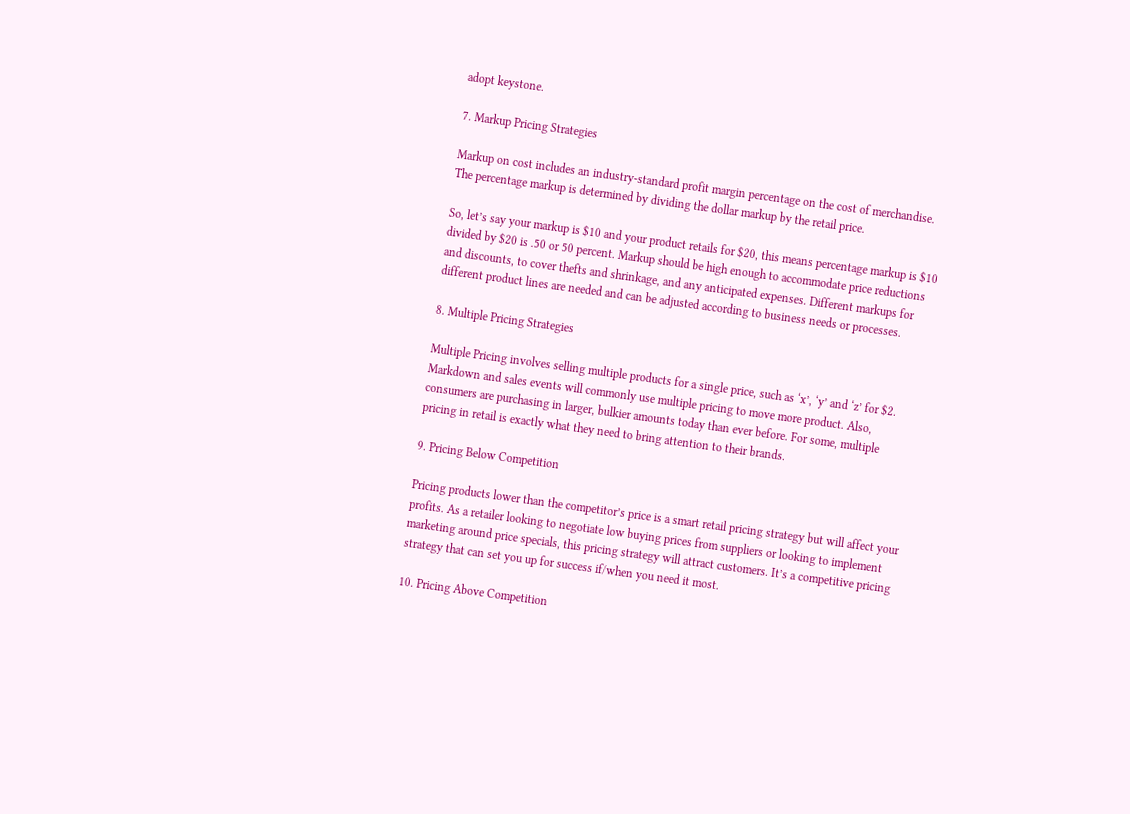adopt keystone.

7. Markup Pricing Strategies

Markup on cost includes an industry-standard profit margin percentage on the cost of merchandise. The percentage markup is determined by dividing the dollar markup by the retail price.

So, let’s say your markup is $10 and your product retails for $20, this means percentage markup is $10 divided by $20 is .50 or 50 percent. Markup should be high enough to accommodate price reductions and discounts, to cover thefts and shrinkage, and any anticipated expenses. Different markups for different product lines are needed and can be adjusted according to business needs or processes.

8. Multiple Pricing Strategies

Multiple Pricing involves selling multiple products for a single price, such as ‘x’, ‘y’ and ‘z’ for $2. Markdown and sales events will commonly use multiple pricing to move more product. Also, consumers are purchasing in larger, bulkier amounts today than ever before. For some, multiple pricing in retail is exactly what they need to bring attention to their brands.

9. Pricing Below Competition

Pricing products lower than the competitor’s price is a smart retail pricing strategy but will affect your profits. As a retailer looking to negotiate low buying prices from suppliers or looking to implement marketing around price specials, this pricing strategy will attract customers. It’s a competitive pricing strategy that can set you up for success if/when you need it most.

10. Pricing Above Competition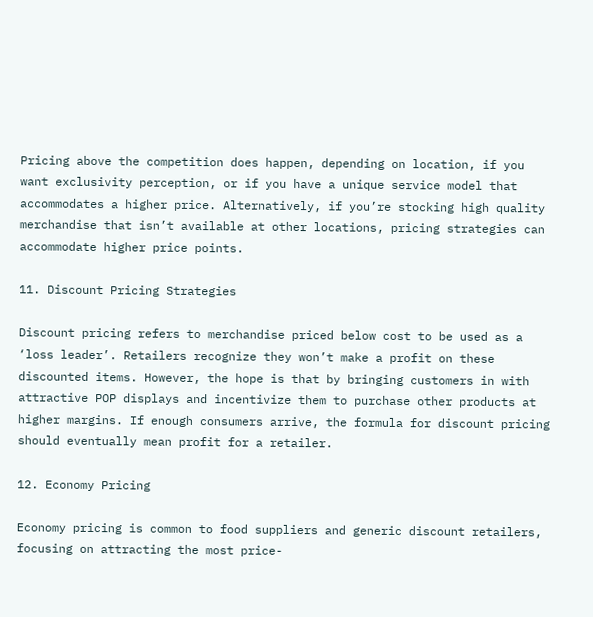Pricing above the competition does happen, depending on location, if you want exclusivity perception, or if you have a unique service model that accommodates a higher price. Alternatively, if you’re stocking high quality merchandise that isn’t available at other locations, pricing strategies can accommodate higher price points.

11. Discount Pricing Strategies

Discount pricing refers to merchandise priced below cost to be used as a ‘loss leader’. Retailers recognize they won’t make a profit on these discounted items. However, the hope is that by bringing customers in with attractive POP displays and incentivize them to purchase other products at higher margins. If enough consumers arrive, the formula for discount pricing should eventually mean profit for a retailer.

12. Economy Pricing

Economy pricing is common to food suppliers and generic discount retailers, focusing on attracting the most price-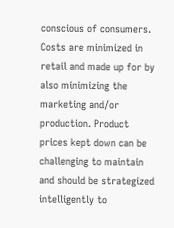conscious of consumers. Costs are minimized in retail and made up for by also minimizing the marketing and/or production. Product prices kept down can be challenging to maintain and should be strategized intelligently to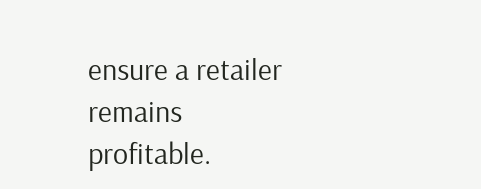ensure a retailer remains profitable.